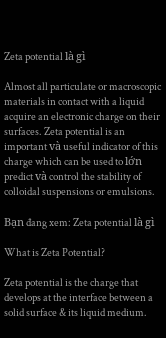Zeta potential là gì

Almost all particulate or macroscopic materials in contact with a liquid acquire an electronic charge on their surfaces. Zeta potential is an important và useful indicator of this charge which can be used to lớn predict và control the stability of colloidal suspensions or emulsions.

Bạn đang xem: Zeta potential là gì

What is Zeta Potential?

Zeta potential is the charge that develops at the interface between a solid surface & its liquid medium.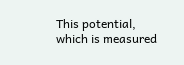This potential, which is measured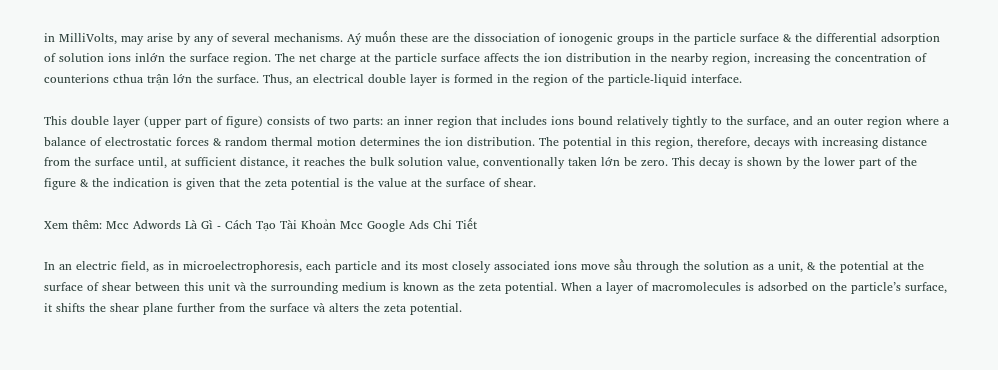in MilliVolts, may arise by any of several mechanisms. Aý muốn these are the dissociation of ionogenic groups in the particle surface & the differential adsorption of solution ions inlớn the surface region. The net charge at the particle surface affects the ion distribution in the nearby region, increasing the concentration of counterions cthua trận lớn the surface. Thus, an electrical double layer is formed in the region of the particle-liquid interface.

This double layer (upper part of figure) consists of two parts: an inner region that includes ions bound relatively tightly to the surface, and an outer region where a balance of electrostatic forces & random thermal motion determines the ion distribution. The potential in this region, therefore, decays with increasing distance from the surface until, at sufficient distance, it reaches the bulk solution value, conventionally taken lớn be zero. This decay is shown by the lower part of the figure & the indication is given that the zeta potential is the value at the surface of shear.

Xem thêm: Mcc Adwords Là Gì - Cách Tạo Tài Khoản Mcc Google Ads Chi Tiết

In an electric field, as in microelectrophoresis, each particle and its most closely associated ions move sầu through the solution as a unit, & the potential at the surface of shear between this unit và the surrounding medium is known as the zeta potential. When a layer of macromolecules is adsorbed on the particle’s surface, it shifts the shear plane further from the surface và alters the zeta potential.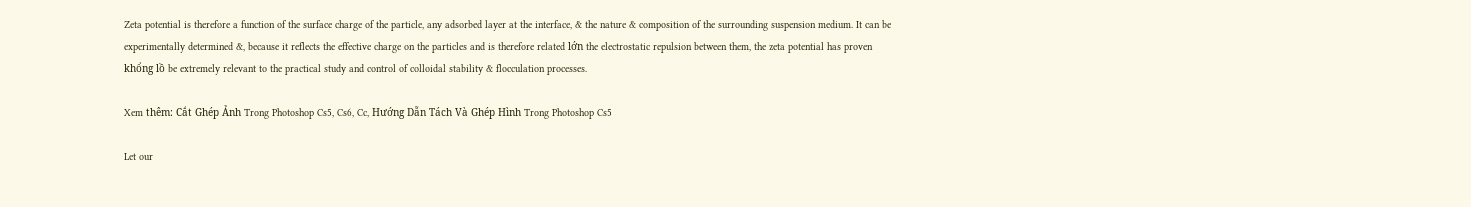Zeta potential is therefore a function of the surface charge of the particle, any adsorbed layer at the interface, & the nature & composition of the surrounding suspension medium. It can be experimentally determined &, because it reflects the effective charge on the particles and is therefore related lớn the electrostatic repulsion between them, the zeta potential has proven khổng lồ be extremely relevant to the practical study and control of colloidal stability & flocculation processes.

Xem thêm: Cắt Ghép Ảnh Trong Photoshop Cs5, Cs6, Cc, Hướng Dẫn Tách Và Ghép Hình Trong Photoshop Cs5

Let our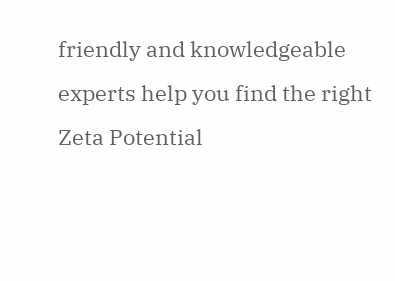friendly and knowledgeable experts help you find the right Zeta Potential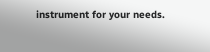instrument for your needs.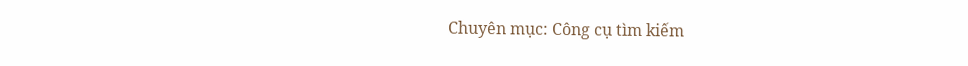Chuyên mục: Công cụ tìm kiếm